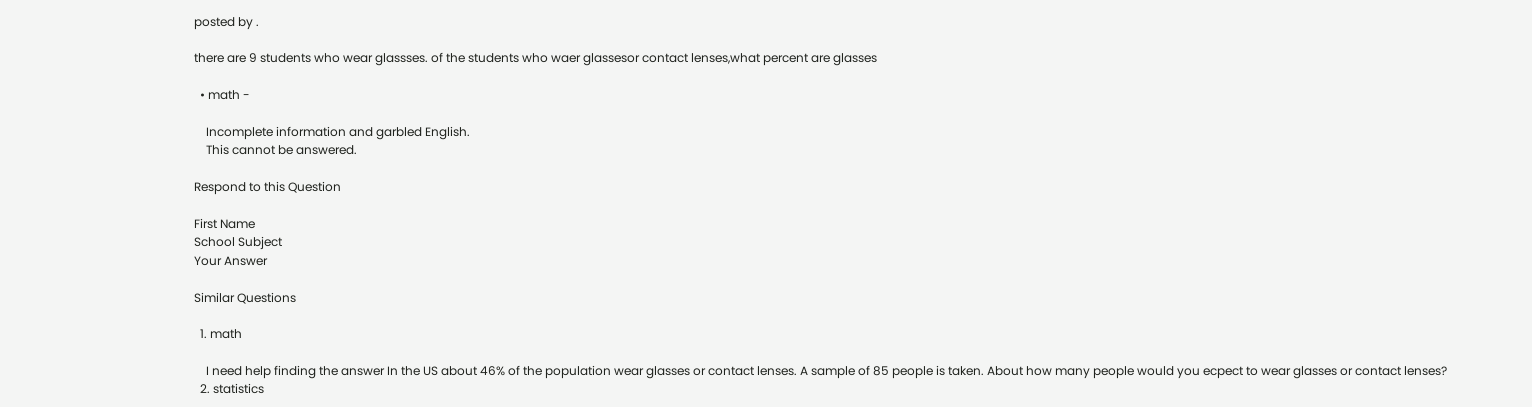posted by .

there are 9 students who wear glassses. of the students who waer glassesor contact lenses,what percent are glasses

  • math -

    Incomplete information and garbled English.
    This cannot be answered.

Respond to this Question

First Name
School Subject
Your Answer

Similar Questions

  1. math

    I need help finding the answer In the US about 46% of the population wear glasses or contact lenses. A sample of 85 people is taken. About how many people would you ecpect to wear glasses or contact lenses?
  2. statistics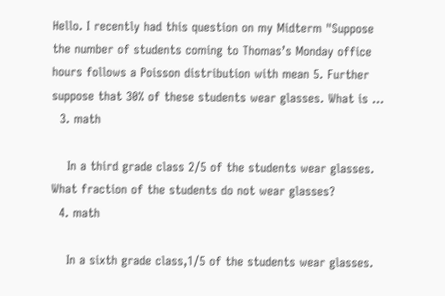Hello. I recently had this question on my Midterm "Suppose the number of students coming to Thomas’s Monday office hours follows a Poisson distribution with mean 5. Further suppose that 30% of these students wear glasses. What is …
  3. math

    In a third grade class 2/5 of the students wear glasses. What fraction of the students do not wear glasses?
  4. math

    In a sixth grade class,1/5 of the students wear glasses.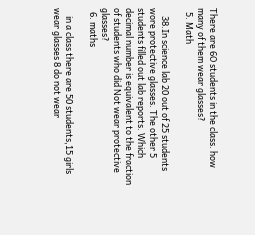There are 6O students in the class. how many of them wear glasses?
  5. Math

    38.In science lab 20 out of 25 students wore protective glasses. The other 5 students filled out lab reports. Which decimal number is equivalent to the fraction of students who did Not wear protective glasses?
  6. maths

    in a class there are 50 students,15 girls wear glasses 8 do not wear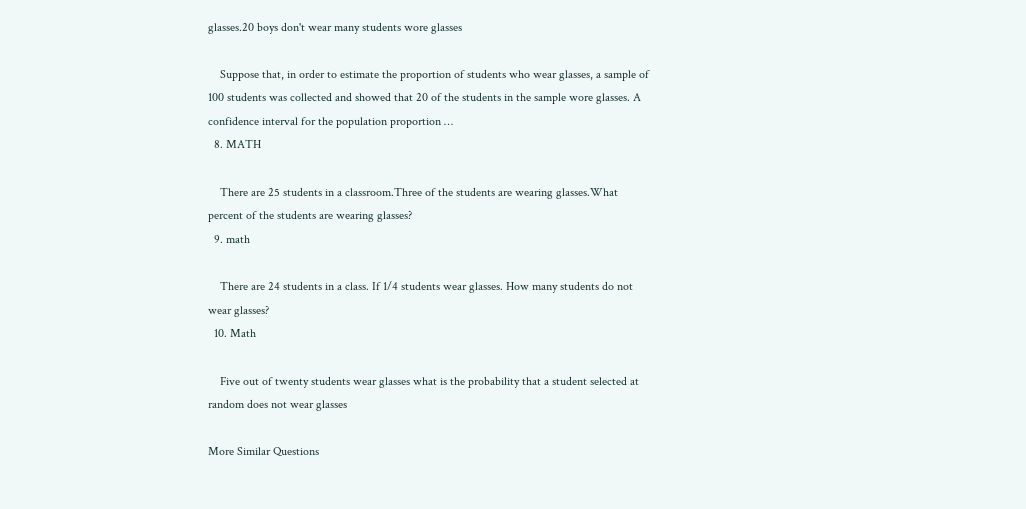glasses.20 boys don't wear many students wore glasses

    Suppose that, in order to estimate the proportion of students who wear glasses, a sample of 100 students was collected and showed that 20 of the students in the sample wore glasses. A confidence interval for the population proportion …
  8. MATH

    There are 25 students in a classroom.Three of the students are wearing glasses.What percent of the students are wearing glasses?
  9. math

    There are 24 students in a class. If 1/4 students wear glasses. How many students do not wear glasses?
  10. Math

    Five out of twenty students wear glasses what is the probability that a student selected at random does not wear glasses

More Similar Questions